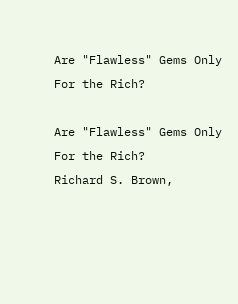Are "Flawless" Gems Only For the Rich?

Are "Flawless" Gems Only For the Rich?
Richard S. Brown,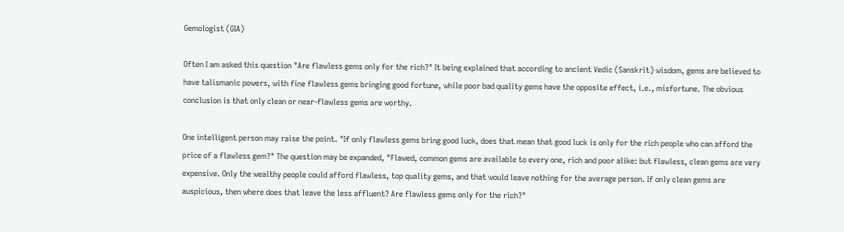Gemologist (GIA)

Often I am asked this question "Are flawless gems only for the rich?" It being explained that according to ancient Vedic (Sanskrit) wisdom, gems are believed to have talismanic powers, with fine flawless gems bringing good fortune, while poor bad quality gems have the opposite effect, i.e., misfortune. The obvious conclusion is that only clean or near-flawless gems are worthy.

One intelligent person may raise the point. "If only flawless gems bring good luck, does that mean that good luck is only for the rich people who can afford the price of a flawless gem?" The question may be expanded, "Flawed, common gems are available to every one, rich and poor alike: but flawless, clean gems are very expensive. Only the wealthy people could afford flawless, top quality gems, and that would leave nothing for the average person. If only clean gems are auspicious, then where does that leave the less affluent? Are flawless gems only for the rich?"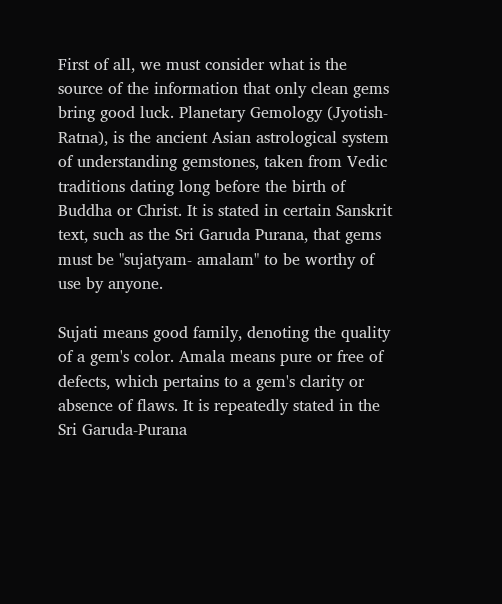First of all, we must consider what is the source of the information that only clean gems bring good luck. Planetary Gemology (Jyotish-Ratna), is the ancient Asian astrological system of understanding gemstones, taken from Vedic traditions dating long before the birth of Buddha or Christ. It is stated in certain Sanskrit text, such as the Sri Garuda Purana, that gems must be "sujatyam- amalam" to be worthy of use by anyone.

Sujati means good family, denoting the quality of a gem's color. Amala means pure or free of defects, which pertains to a gem's clarity or absence of flaws. It is repeatedly stated in the Sri Garuda-Purana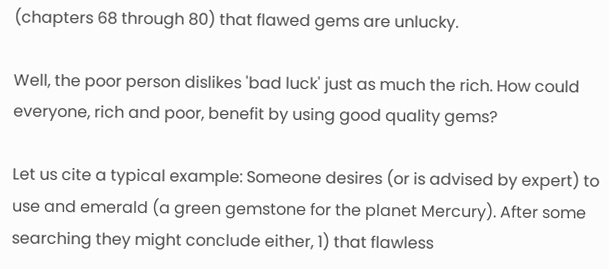(chapters 68 through 80) that flawed gems are unlucky.

Well, the poor person dislikes 'bad luck' just as much the rich. How could everyone, rich and poor, benefit by using good quality gems?

Let us cite a typical example: Someone desires (or is advised by expert) to use and emerald (a green gemstone for the planet Mercury). After some searching they might conclude either, 1) that flawless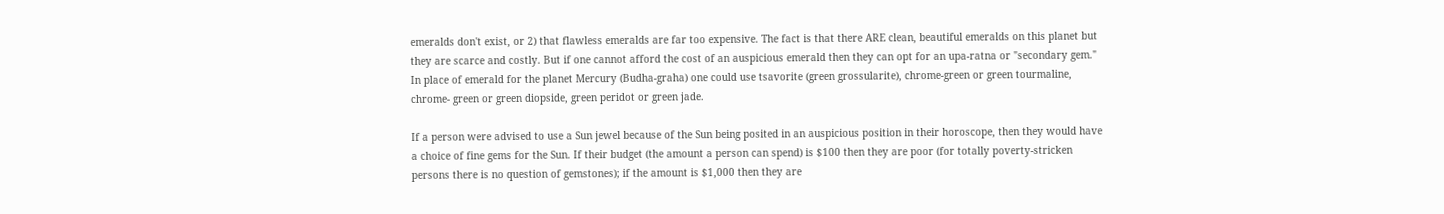emeralds don't exist, or 2) that flawless emeralds are far too expensive. The fact is that there ARE clean, beautiful emeralds on this planet but they are scarce and costly. But if one cannot afford the cost of an auspicious emerald then they can opt for an upa-ratna or "secondary gem." In place of emerald for the planet Mercury (Budha-graha) one could use tsavorite (green grossularite), chrome-green or green tourmaline, chrome- green or green diopside, green peridot or green jade.

If a person were advised to use a Sun jewel because of the Sun being posited in an auspicious position in their horoscope, then they would have a choice of fine gems for the Sun. If their budget (the amount a person can spend) is $100 then they are poor (for totally poverty-stricken persons there is no question of gemstones); if the amount is $1,000 then they are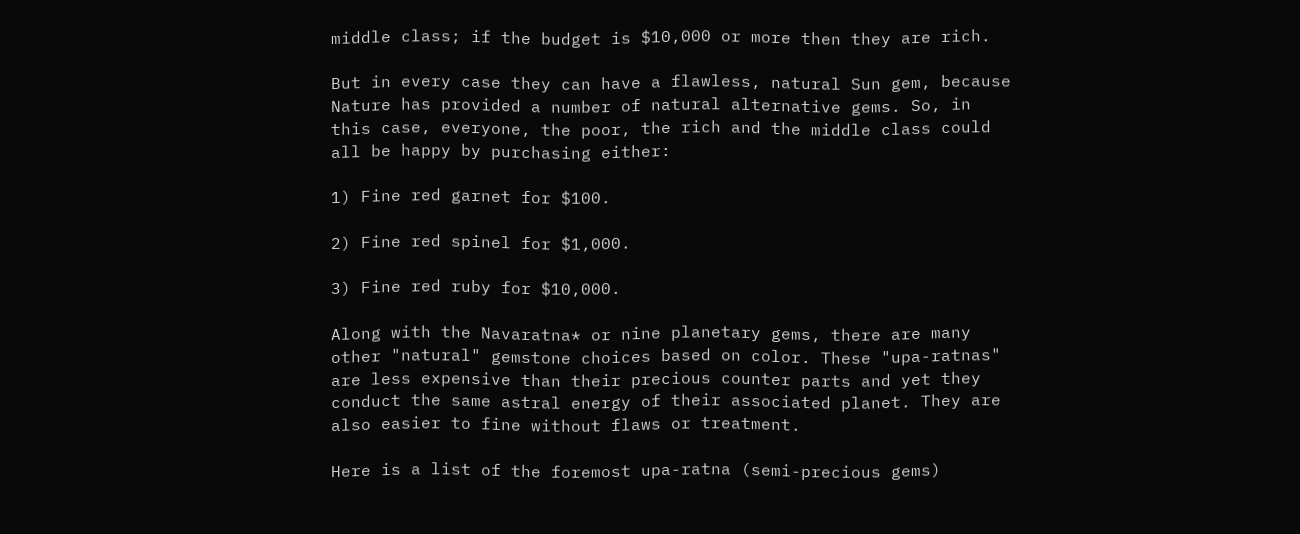middle class; if the budget is $10,000 or more then they are rich.

But in every case they can have a flawless, natural Sun gem, because Nature has provided a number of natural alternative gems. So, in this case, everyone, the poor, the rich and the middle class could all be happy by purchasing either:

1) Fine red garnet for $100.

2) Fine red spinel for $1,000.

3) Fine red ruby for $10,000.

Along with the Navaratna* or nine planetary gems, there are many other "natural" gemstone choices based on color. These "upa-ratnas" are less expensive than their precious counter parts and yet they conduct the same astral energy of their associated planet. They are also easier to fine without flaws or treatment.

Here is a list of the foremost upa-ratna (semi-precious gems)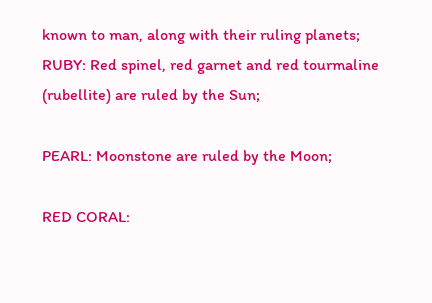known to man, along with their ruling planets; RUBY: Red spinel, red garnet and red tourmaline (rubellite) are ruled by the Sun;

PEARL: Moonstone are ruled by the Moon;

RED CORAL: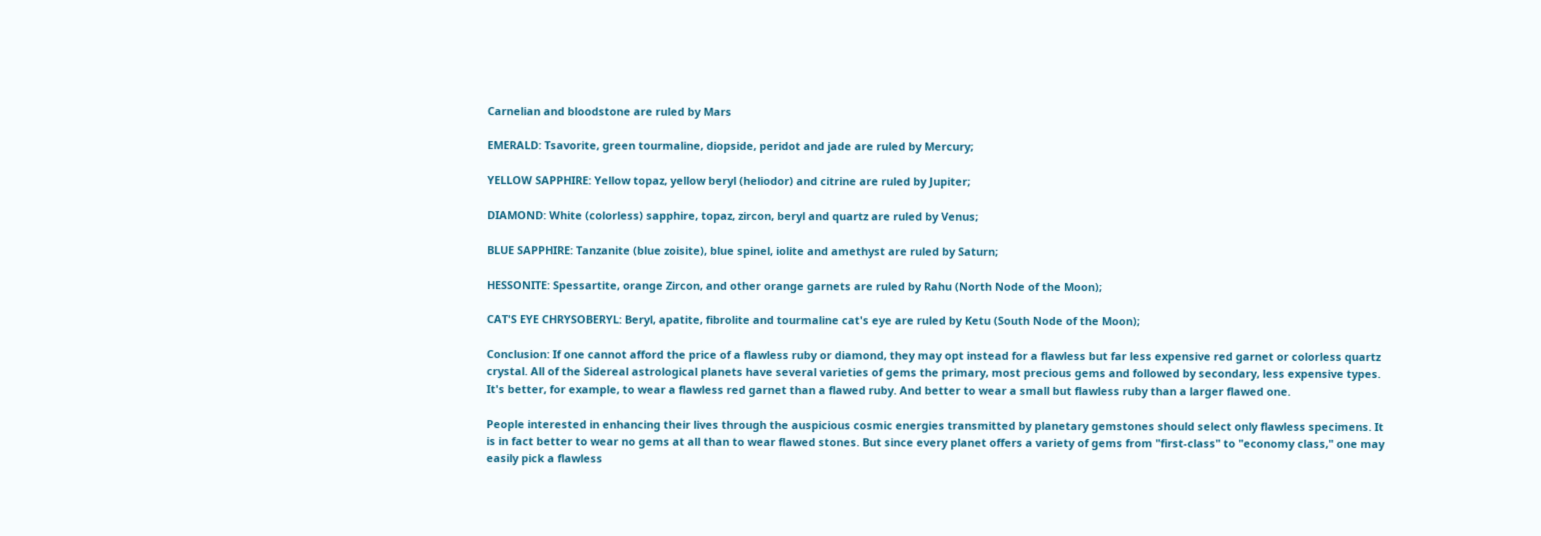Carnelian and bloodstone are ruled by Mars

EMERALD: Tsavorite, green tourmaline, diopside, peridot and jade are ruled by Mercury;

YELLOW SAPPHIRE: Yellow topaz, yellow beryl (heliodor) and citrine are ruled by Jupiter;

DIAMOND: White (colorless) sapphire, topaz, zircon, beryl and quartz are ruled by Venus;

BLUE SAPPHIRE: Tanzanite (blue zoisite), blue spinel, iolite and amethyst are ruled by Saturn;

HESSONITE: Spessartite, orange Zircon, and other orange garnets are ruled by Rahu (North Node of the Moon);

CAT'S EYE CHRYSOBERYL: Beryl, apatite, fibrolite and tourmaline cat's eye are ruled by Ketu (South Node of the Moon);

Conclusion: If one cannot afford the price of a flawless ruby or diamond, they may opt instead for a flawless but far less expensive red garnet or colorless quartz crystal. All of the Sidereal astrological planets have several varieties of gems the primary, most precious gems and followed by secondary, less expensive types. It's better, for example, to wear a flawless red garnet than a flawed ruby. And better to wear a small but flawless ruby than a larger flawed one.

People interested in enhancing their lives through the auspicious cosmic energies transmitted by planetary gemstones should select only flawless specimens. It is in fact better to wear no gems at all than to wear flawed stones. But since every planet offers a variety of gems from "first-class" to "economy class," one may easily pick a flawless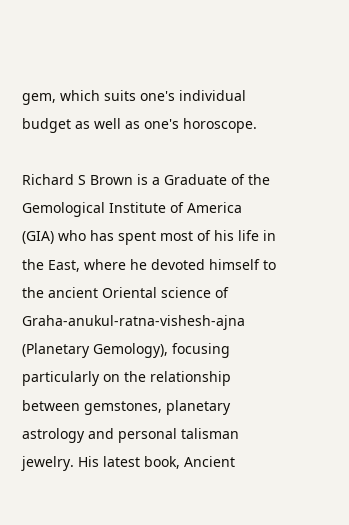gem, which suits one's individual budget as well as one's horoscope.

Richard S Brown is a Graduate of the Gemological Institute of America (GIA) who has spent most of his life in the East, where he devoted himself to the ancient Oriental science of Graha-anukul-ratna-vishesh-ajna (Planetary Gemology), focusing particularly on the relationship between gemstones, planetary astrology and personal talisman jewelry. His latest book, Ancient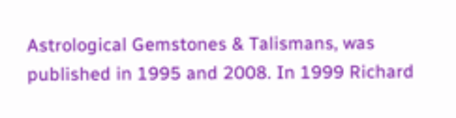Astrological Gemstones & Talismans, was published in 1995 and 2008. In 1999 Richard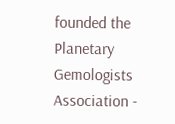founded the Planetary Gemologists Association -